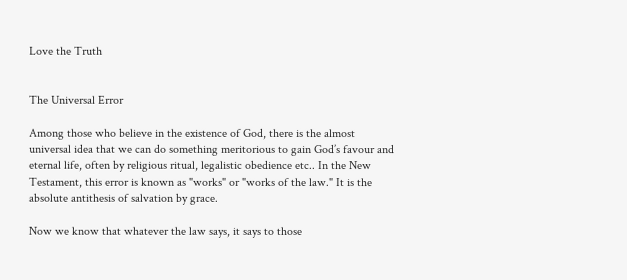Love the Truth


The Universal Error

Among those who believe in the existence of God, there is the almost universal idea that we can do something meritorious to gain God’s favour and eternal life, often by religious ritual, legalistic obedience etc.. In the New Testament, this error is known as "works" or "works of the law." It is the absolute antithesis of salvation by grace.

Now we know that whatever the law says, it says to those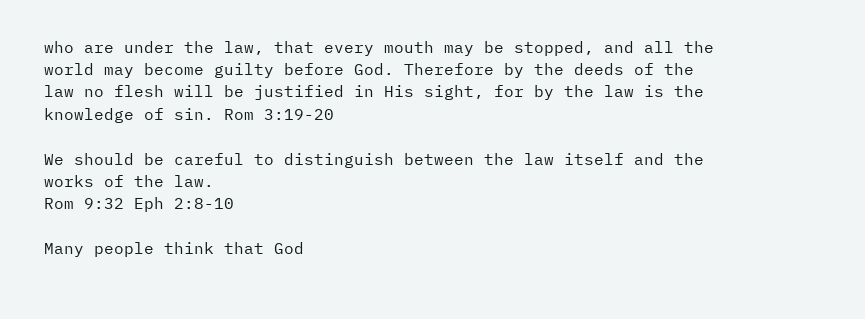who are under the law, that every mouth may be stopped, and all the world may become guilty before God. Therefore by the deeds of the law no flesh will be justified in His sight, for by the law is the knowledge of sin. Rom 3:19-20

We should be careful to distinguish between the law itself and the works of the law.
Rom 9:32 Eph 2:8-10

Many people think that God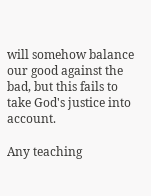will somehow balance our good against the bad, but this fails to take God's justice into account.

Any teaching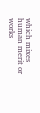which mixes human merit or works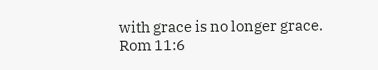with grace is no longer grace.
Rom 11:6